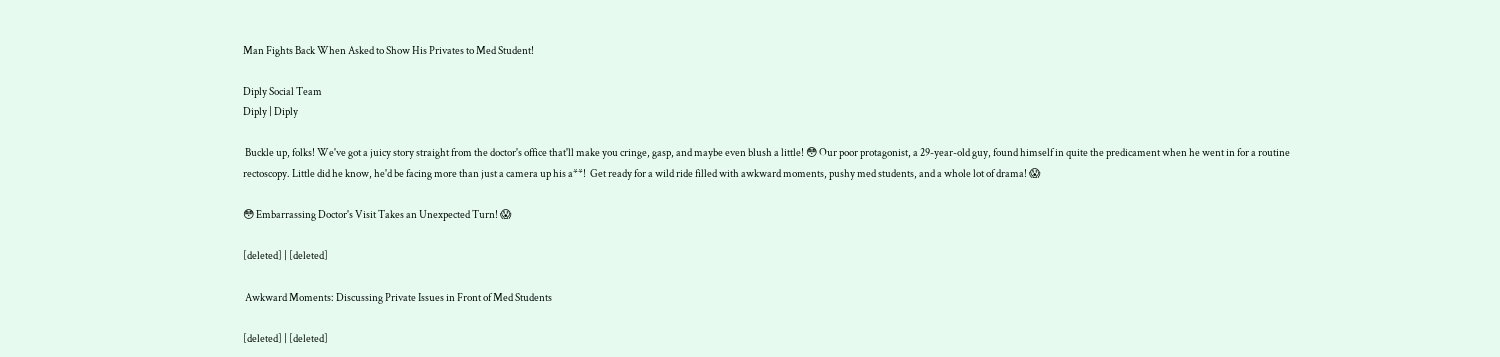Man Fights Back When Asked to Show His Privates to Med Student!

Diply Social Team
Diply | Diply

 Buckle up, folks! We've got a juicy story straight from the doctor's office that'll make you cringe, gasp, and maybe even blush a little! 😳 Our poor protagonist, a 29-year-old guy, found himself in quite the predicament when he went in for a routine rectoscopy. Little did he know, he'd be facing more than just a camera up his a**!  Get ready for a wild ride filled with awkward moments, pushy med students, and a whole lot of drama! 😱

😳 Embarrassing Doctor's Visit Takes an Unexpected Turn! 😱

[deleted] | [deleted]

 Awkward Moments: Discussing Private Issues in Front of Med Students

[deleted] | [deleted]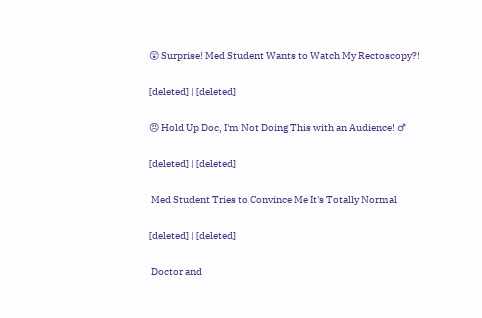😲 Surprise! Med Student Wants to Watch My Rectoscopy?!

[deleted] | [deleted]

😠 Hold Up Doc, I'm Not Doing This with an Audience! ♂

[deleted] | [deleted]

 Med Student Tries to Convince Me It's Totally Normal

[deleted] | [deleted]

 Doctor and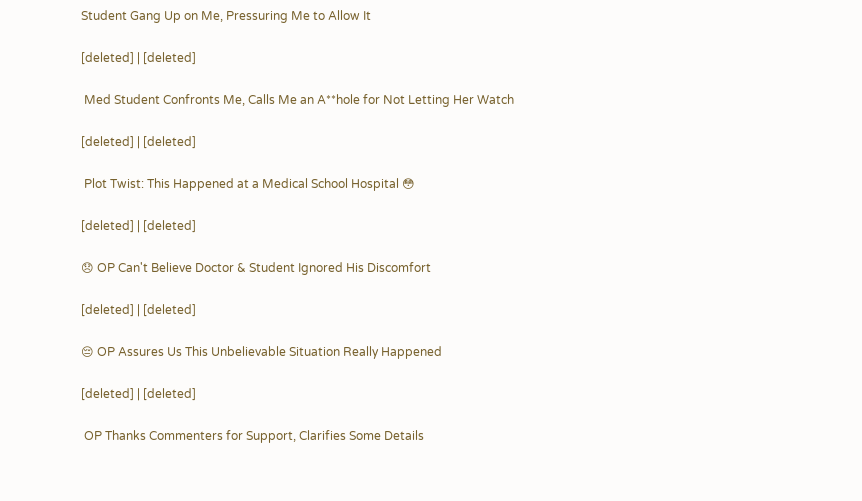Student Gang Up on Me, Pressuring Me to Allow It

[deleted] | [deleted]

 Med Student Confronts Me, Calls Me an A**hole for Not Letting Her Watch

[deleted] | [deleted]

 Plot Twist: This Happened at a Medical School Hospital 😳

[deleted] | [deleted]

😞 OP Can't Believe Doctor & Student Ignored His Discomfort

[deleted] | [deleted]

😔 OP Assures Us This Unbelievable Situation Really Happened

[deleted] | [deleted]

 OP Thanks Commenters for Support, Clarifies Some Details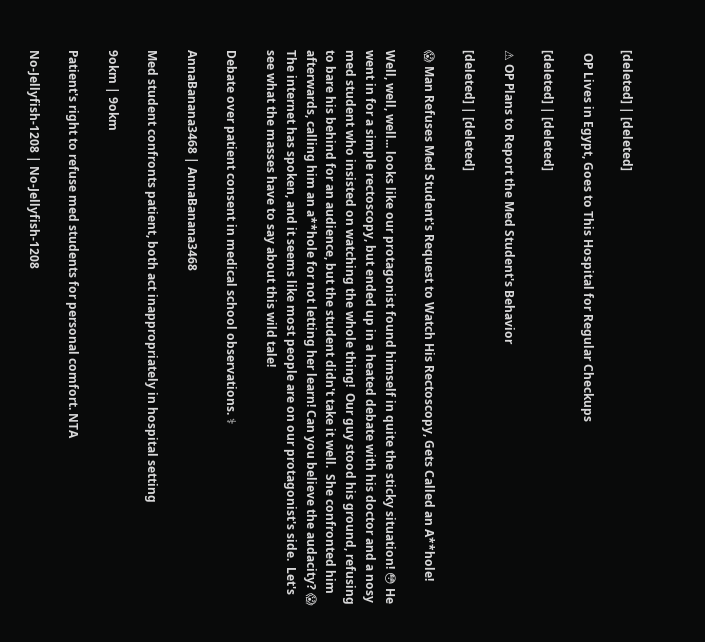[deleted] | [deleted]

 OP Lives in Egypt, Goes to This Hospital for Regular Checkups

[deleted] | [deleted]

⚠ OP Plans to Report the Med Student's Behavior

[deleted] | [deleted]

😱 Man Refuses Med Student's Request to Watch His Rectoscopy, Gets Called an A**hole!

Well, well, well... looks like our protagonist found himself in quite the sticky situation! 😳 He went in for a simple rectoscopy, but ended up in a heated debate with his doctor and a nosy med student who insisted on watching the whole thing!  Our guy stood his ground, refusing to bare his behind for an audience, but the student didn't take it well.  She confronted him afterwards, calling him an a**hole for not letting her learn! Can you believe the audacity? 😱 The internet has spoken, and it seems like most people are on our protagonist's side.  Let's see what the masses have to say about this wild tale!

Debate over patient consent in medical school observations. ⚕

AnnaBanana3468 | AnnaBanana3468

Med student confronts patient, both act inappropriately in hospital setting

9okm | 9okm

Patient's right to refuse med students for personal comfort. NTA

No-Jellyfish-1208 | No-Jellyfish-1208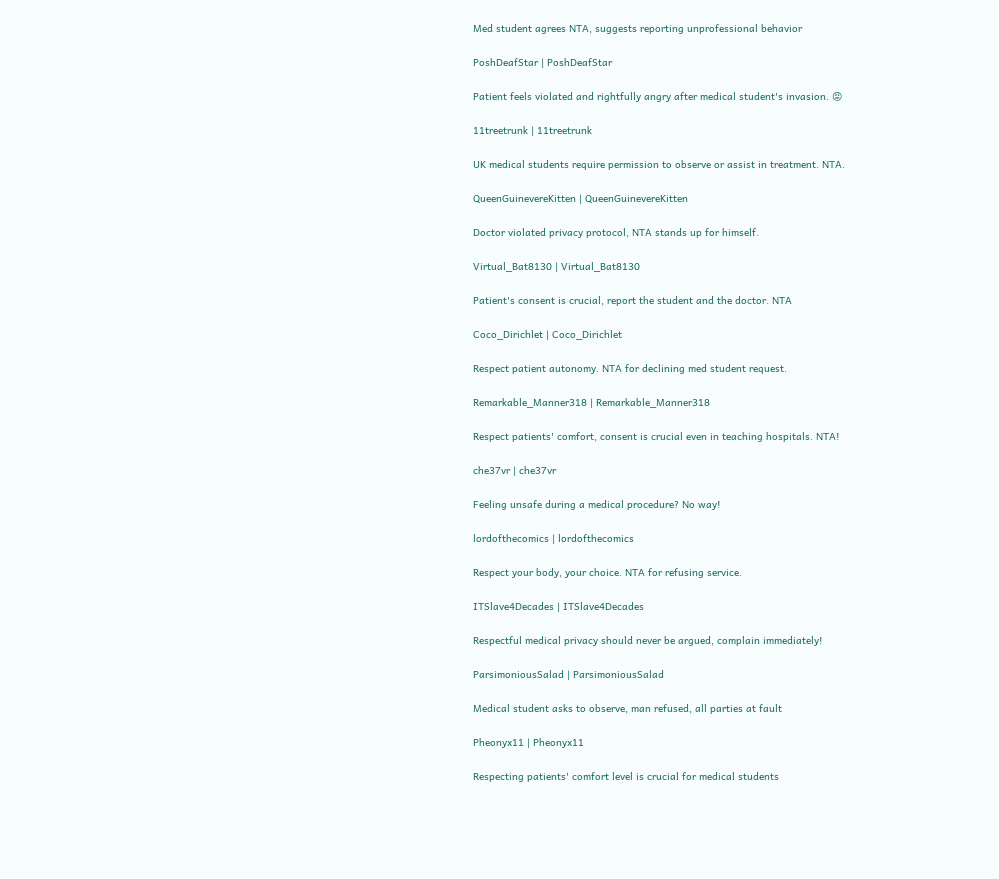Med student agrees NTA, suggests reporting unprofessional behavior

PoshDeafStar | PoshDeafStar

Patient feels violated and rightfully angry after medical student's invasion. 😡

11treetrunk | 11treetrunk

UK medical students require permission to observe or assist in treatment. NTA.

QueenGuinevereKitten | QueenGuinevereKitten

Doctor violated privacy protocol, NTA stands up for himself.

Virtual_Bat8130 | Virtual_Bat8130

Patient's consent is crucial, report the student and the doctor. NTA

Coco_Dirichlet | Coco_Dirichlet

Respect patient autonomy. NTA for declining med student request.

Remarkable_Manner318 | Remarkable_Manner318

Respect patients' comfort, consent is crucial even in teaching hospitals. NTA!

che37vr | che37vr

Feeling unsafe during a medical procedure? No way!

lordofthecomics | lordofthecomics

Respect your body, your choice. NTA for refusing service.

ITSlave4Decades | ITSlave4Decades

Respectful medical privacy should never be argued, complain immediately!

ParsimoniousSalad | ParsimoniousSalad

Medical student asks to observe, man refused, all parties at fault

Pheonyx11 | Pheonyx11

Respecting patients' comfort level is crucial for medical students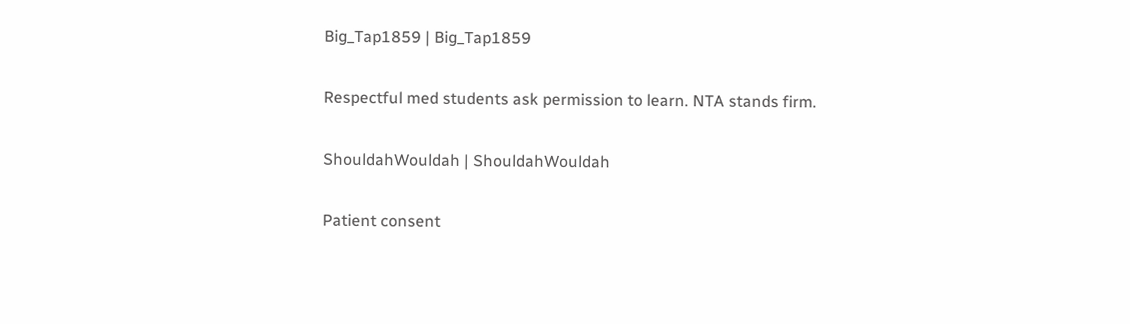Big_Tap1859 | Big_Tap1859

Respectful med students ask permission to learn. NTA stands firm.

ShouldahWouldah | ShouldahWouldah

Patient consent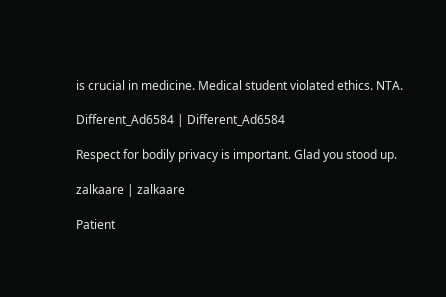is crucial in medicine. Medical student violated ethics. NTA.

Different_Ad6584 | Different_Ad6584

Respect for bodily privacy is important. Glad you stood up.

zalkaare | zalkaare

Patient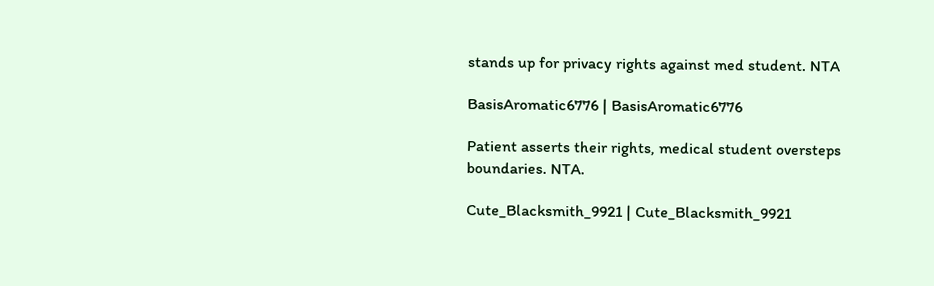stands up for privacy rights against med student. NTA

BasisAromatic6776 | BasisAromatic6776

Patient asserts their rights, medical student oversteps boundaries. NTA.

Cute_Blacksmith_9921 | Cute_Blacksmith_9921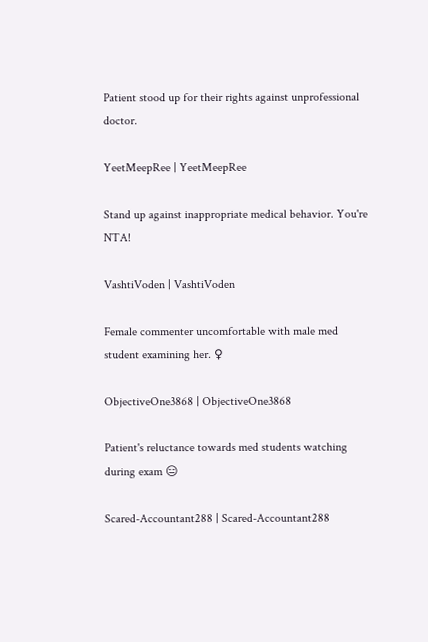Patient stood up for their rights against unprofessional doctor.

YeetMeepRee | YeetMeepRee

Stand up against inappropriate medical behavior. You're NTA!

VashtiVoden | VashtiVoden

Female commenter uncomfortable with male med student examining her. ♀

ObjectiveOne3868 | ObjectiveOne3868

Patient's reluctance towards med students watching during exam 😑

Scared-Accountant288 | Scared-Accountant288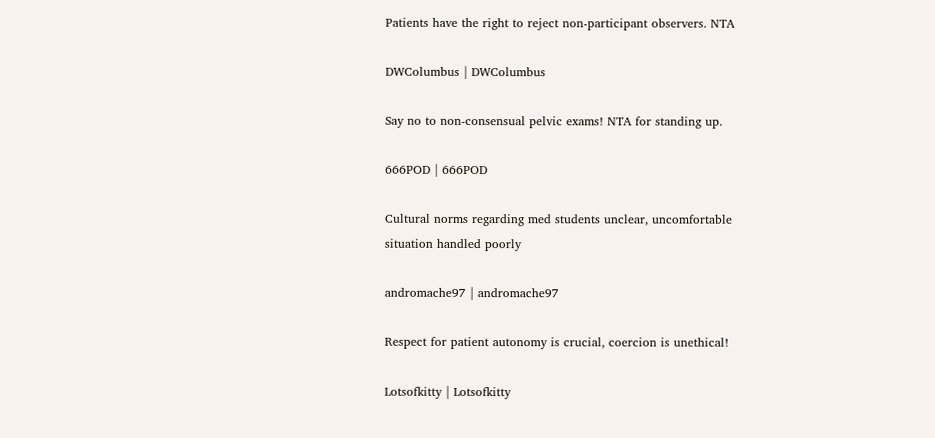Patients have the right to reject non-participant observers. NTA

DWColumbus | DWColumbus

Say no to non-consensual pelvic exams! NTA for standing up.

666POD | 666POD

Cultural norms regarding med students unclear, uncomfortable situation handled poorly

andromache97 | andromache97

Respect for patient autonomy is crucial, coercion is unethical!

Lotsofkitty | Lotsofkitty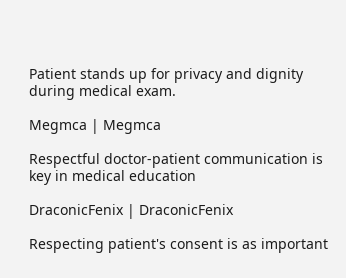Patient stands up for privacy and dignity during medical exam.

Megmca | Megmca

Respectful doctor-patient communication is key in medical education

DraconicFenix | DraconicFenix

Respecting patient's consent is as important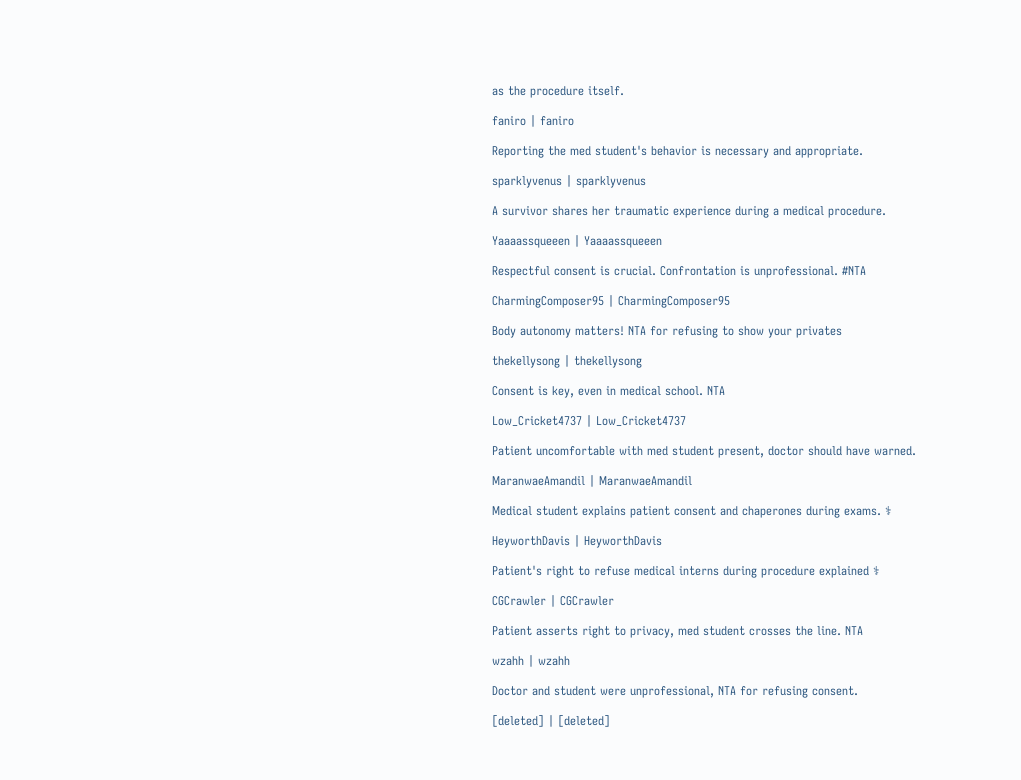as the procedure itself.

faniro | faniro

Reporting the med student's behavior is necessary and appropriate.

sparklyvenus | sparklyvenus

A survivor shares her traumatic experience during a medical procedure.

Yaaaassqueeen | Yaaaassqueeen

Respectful consent is crucial. Confrontation is unprofessional. #NTA

CharmingComposer95 | CharmingComposer95

Body autonomy matters! NTA for refusing to show your privates

thekellysong | thekellysong

Consent is key, even in medical school. NTA

Low_Cricket4737 | Low_Cricket4737

Patient uncomfortable with med student present, doctor should have warned.

MaranwaeAmandil | MaranwaeAmandil

Medical student explains patient consent and chaperones during exams. ⚕

HeyworthDavis | HeyworthDavis

Patient's right to refuse medical interns during procedure explained ⚕

CGCrawler | CGCrawler

Patient asserts right to privacy, med student crosses the line. NTA

wzahh | wzahh

Doctor and student were unprofessional, NTA for refusing consent.

[deleted] | [deleted]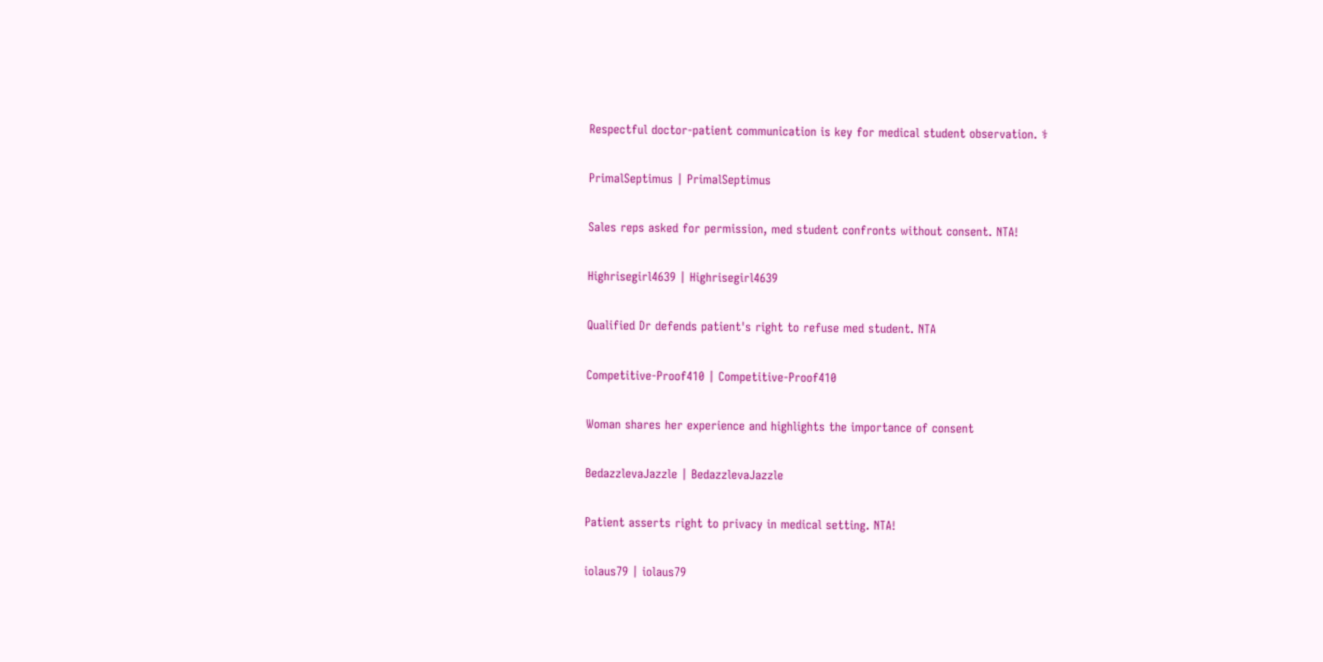Respectful doctor-patient communication is key for medical student observation. ⚕

PrimalSeptimus | PrimalSeptimus

Sales reps asked for permission, med student confronts without consent. NTA!

Highrisegirl4639 | Highrisegirl4639

Qualified Dr defends patient's right to refuse med student. NTA

Competitive-Proof410 | Competitive-Proof410

Woman shares her experience and highlights the importance of consent

BedazzlevaJazzle | BedazzlevaJazzle

Patient asserts right to privacy in medical setting. NTA!

iolaus79 | iolaus79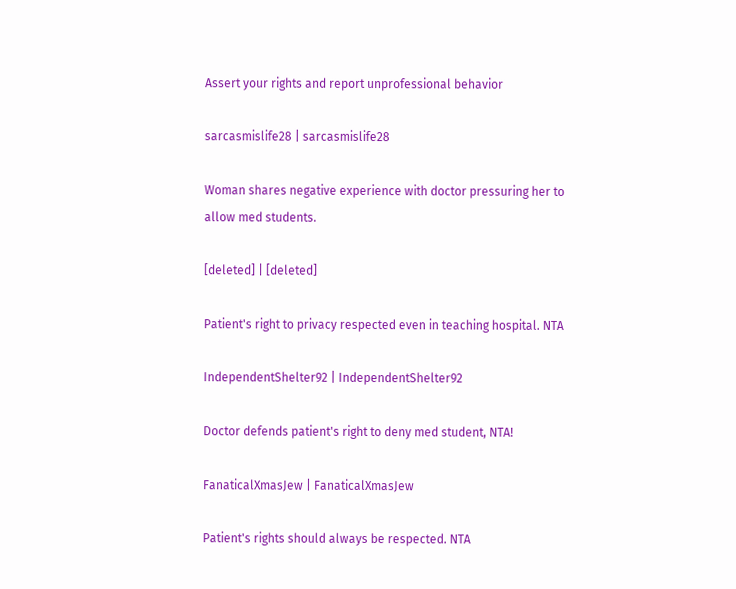Assert your rights and report unprofessional behavior

sarcasmislife28 | sarcasmislife28

Woman shares negative experience with doctor pressuring her to allow med students.

[deleted] | [deleted]

Patient's right to privacy respected even in teaching hospital. NTA

IndependentShelter92 | IndependentShelter92

Doctor defends patient's right to deny med student, NTA!

FanaticalXmasJew | FanaticalXmasJew

Patient's rights should always be respected. NTA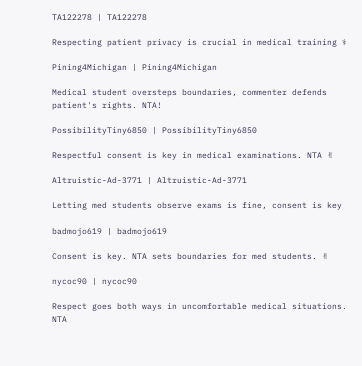TA122278 | TA122278

Respecting patient privacy is crucial in medical training ⚕

Pining4Michigan | Pining4Michigan

Medical student oversteps boundaries, commenter defends patient's rights. NTA!

PossibilityTiny6850 | PossibilityTiny6850

Respectful consent is key in medical examinations. NTA ✌

Altruistic-Ad-3771 | Altruistic-Ad-3771

Letting med students observe exams is fine, consent is key

badmojo619 | badmojo619

Consent is key. NTA sets boundaries for med students. ✌

nycoc90 | nycoc90

Respect goes both ways in uncomfortable medical situations. NTA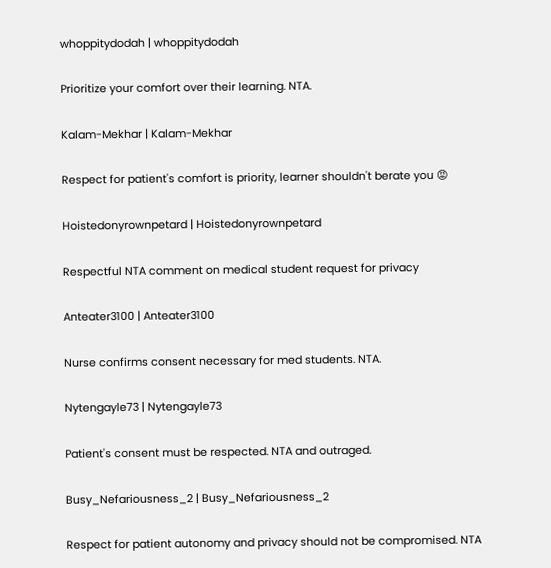whoppitydodah | whoppitydodah

Prioritize your comfort over their learning. NTA.

Kalam-Mekhar | Kalam-Mekhar

Respect for patient's comfort is priority, learner shouldn't berate you 😡

Hoistedonyrownpetard | Hoistedonyrownpetard

Respectful NTA comment on medical student request for privacy

Anteater3100 | Anteater3100

Nurse confirms consent necessary for med students. NTA.

Nytengayle73 | Nytengayle73

Patient's consent must be respected. NTA and outraged.

Busy_Nefariousness_2 | Busy_Nefariousness_2

Respect for patient autonomy and privacy should not be compromised. NTA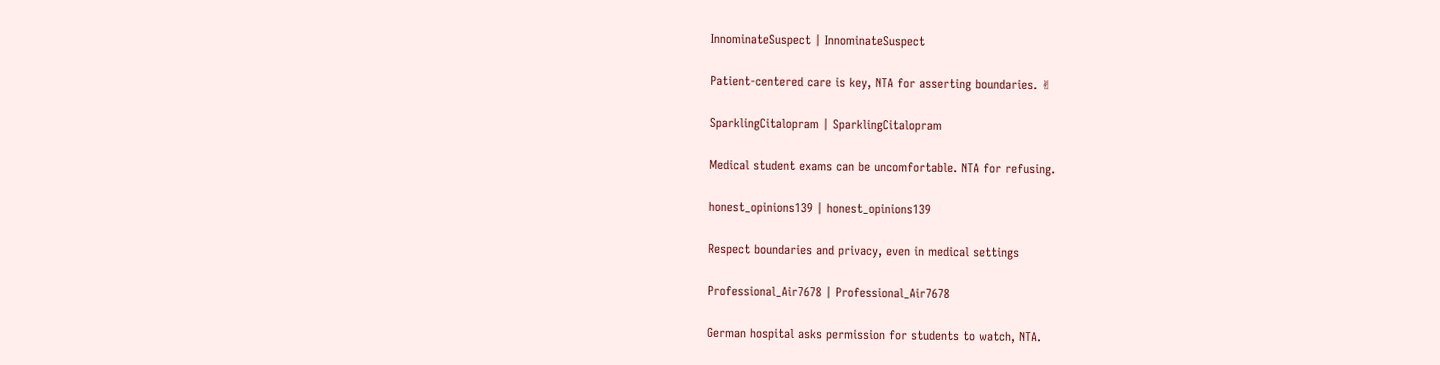InnominateSuspect | InnominateSuspect

Patient-centered care is key, NTA for asserting boundaries. ✌

SparklingCitalopram | SparklingCitalopram

Medical student exams can be uncomfortable. NTA for refusing.

honest_opinions139 | honest_opinions139

Respect boundaries and privacy, even in medical settings

Professional_Air7678 | Professional_Air7678

German hospital asks permission for students to watch, NTA.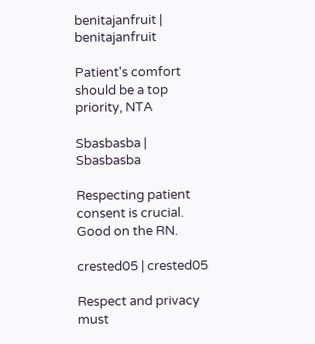benitajanfruit | benitajanfruit

Patient's comfort should be a top priority, NTA

Sbasbasba | Sbasbasba

Respecting patient consent is crucial. Good on the RN.

crested05 | crested05

Respect and privacy must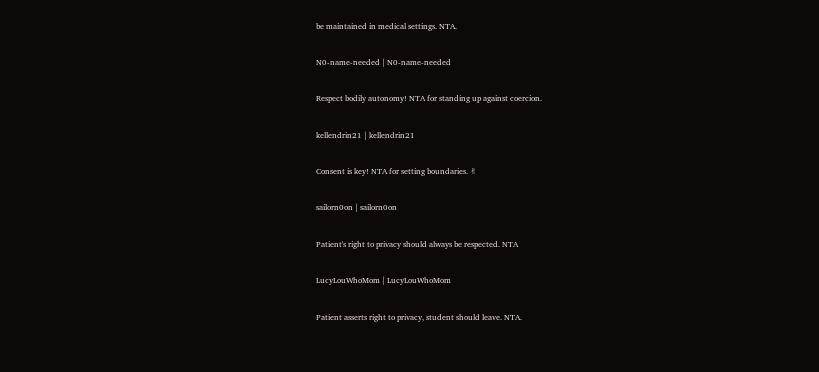be maintained in medical settings. NTA.

N0-name-needed | N0-name-needed

Respect bodily autonomy! NTA for standing up against coercion.

kellendrin21 | kellendrin21

Consent is key! NTA for setting boundaries. ✌

sailorn0on | sailorn0on

Patient's right to privacy should always be respected. NTA

LucyLouWhoMom | LucyLouWhoMom

Patient asserts right to privacy, student should leave. NTA.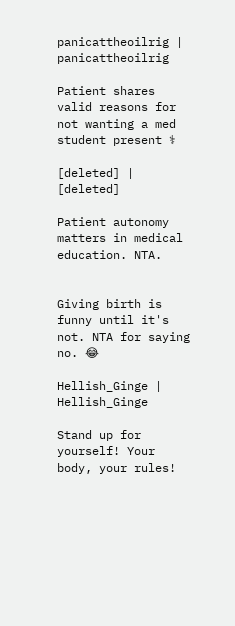panicattheoilrig | panicattheoilrig

Patient shares valid reasons for not wanting a med student present ⚕

[deleted] | [deleted]

Patient autonomy matters in medical education. NTA.


Giving birth is funny until it's not. NTA for saying no. 😂

Hellish_Ginge | Hellish_Ginge

Stand up for yourself! Your body, your rules!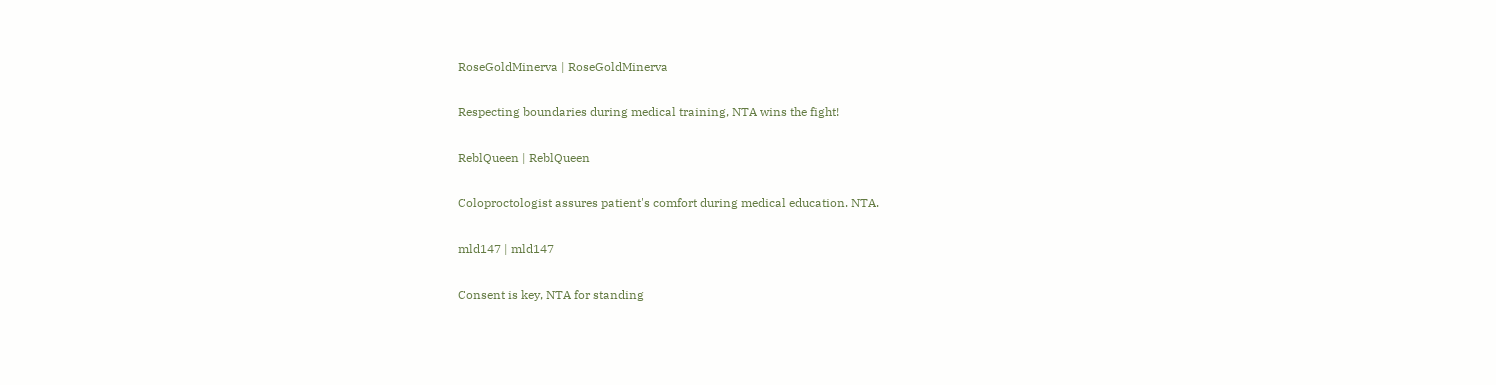RoseGoldMinerva | RoseGoldMinerva

Respecting boundaries during medical training, NTA wins the fight!

ReblQueen | ReblQueen

Coloproctologist assures patient's comfort during medical education. NTA.

mld147 | mld147

Consent is key, NTA for standing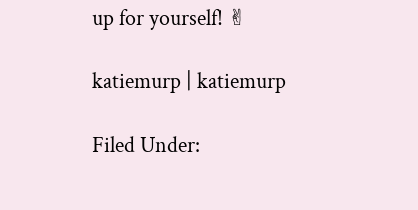up for yourself! ✌

katiemurp | katiemurp

Filed Under: